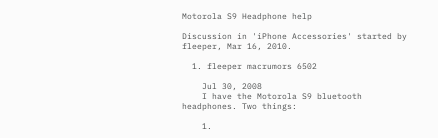Motorola S9 Headphone help

Discussion in 'iPhone Accessories' started by fleeper, Mar 16, 2010.

  1. fleeper macrumors 6502

    Jul 30, 2008
    I have the Motorola S9 bluetooth headphones. Two things:

    1.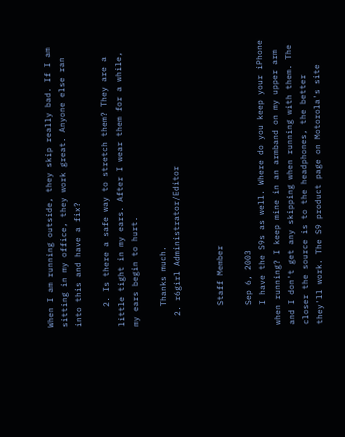When I am running outside, they skip really bad. If I am sitting in my office, they work great. Anyone else ran into this and have a fix?

    2. Is there a safe way to stretch them? They are a little tight in my ears. After I wear them for a while, my ears begin to hurt.

    Thanks much.
  2. r6girl Administrator/Editor


    Staff Member

    Sep 6, 2003
    I have the S9s as well. Where do you keep your iPhone when running? I keep mine in an armband on my upper arm and I don't get any skipping when running with them. The closer the source is to the headphones, the better they'll work. The S9 product page on Motorola's site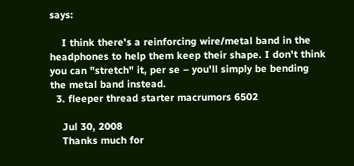says:

    I think there's a reinforcing wire/metal band in the headphones to help them keep their shape. I don't think you can "stretch" it, per se – you'll simply be bending the metal band instead.
  3. fleeper thread starter macrumors 6502

    Jul 30, 2008
    Thanks much for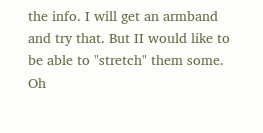the info. I will get an armband and try that. But II would like to be able to "stretch" them some. Oh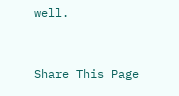well.


Share This Page